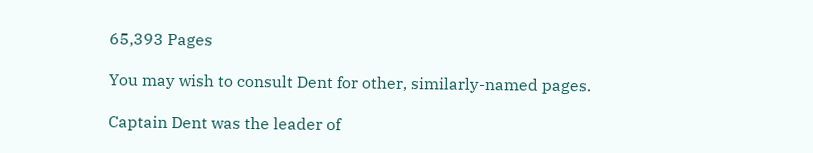65,393 Pages

You may wish to consult Dent for other, similarly-named pages.

Captain Dent was the leader of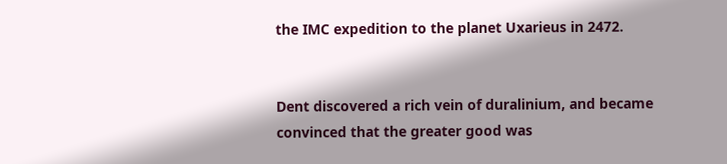the IMC expedition to the planet Uxarieus in 2472.


Dent discovered a rich vein of duralinium, and became convinced that the greater good was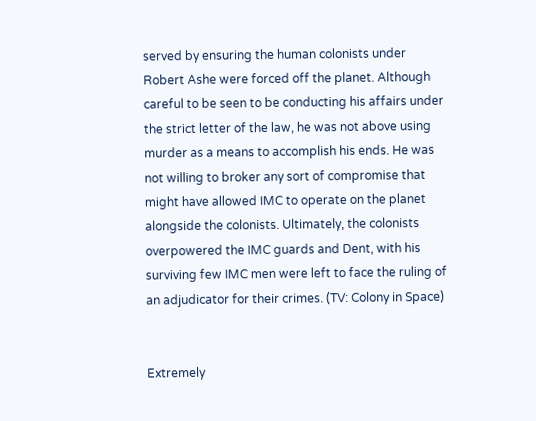served by ensuring the human colonists under Robert Ashe were forced off the planet. Although careful to be seen to be conducting his affairs under the strict letter of the law, he was not above using murder as a means to accomplish his ends. He was not willing to broker any sort of compromise that might have allowed IMC to operate on the planet alongside the colonists. Ultimately, the colonists overpowered the IMC guards and Dent, with his surviving few IMC men were left to face the ruling of an adjudicator for their crimes. (TV: Colony in Space)


Extremely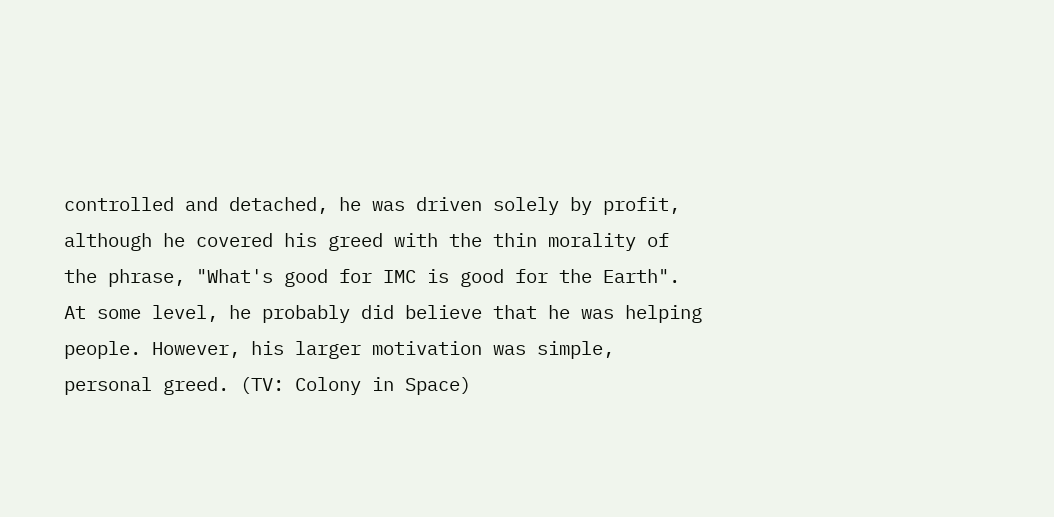controlled and detached, he was driven solely by profit, although he covered his greed with the thin morality of the phrase, "What's good for IMC is good for the Earth". At some level, he probably did believe that he was helping people. However, his larger motivation was simple, personal greed. (TV: Colony in Space)